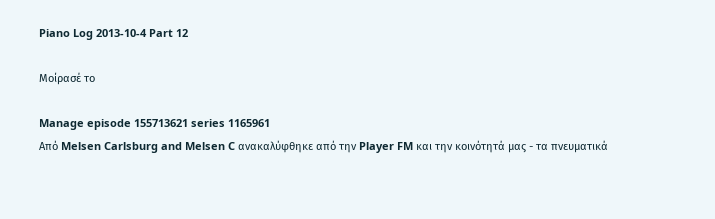Piano Log 2013-10-4 Part 12

Μοίρασέ το

Manage episode 155713621 series 1165961
Από Melsen Carlsburg and Melsen C ανακαλύφθηκε από την Player FM και την κοινότητά μας - τα πνευματικά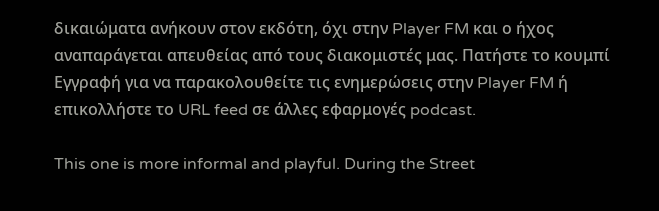δικαιώματα ανήκουν στον εκδότη, όχι στην Player FM και ο ήχος αναπαράγεται απευθείας από τους διακομιστές μας. Πατήστε το κουμπί Εγγραφή για να παρακολουθείτε τις ενημερώσεις στην Player FM ή επικολλήστε το URL feed σε άλλες εφαρμογές podcast.

This one is more informal and playful. During the Street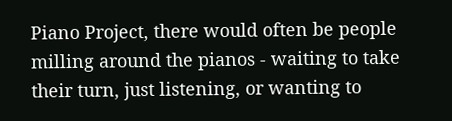Piano Project, there would often be people milling around the pianos - waiting to take their turn, just listening, or wanting to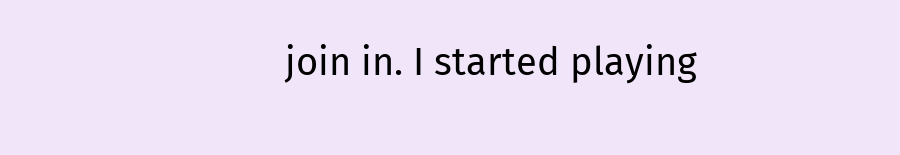join in. I started playing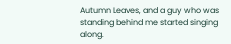Autumn Leaves, and a guy who was standing behind me started singing along.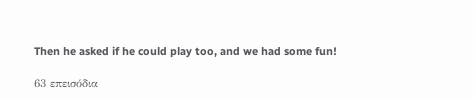Then he asked if he could play too, and we had some fun!

63 επεισόδια